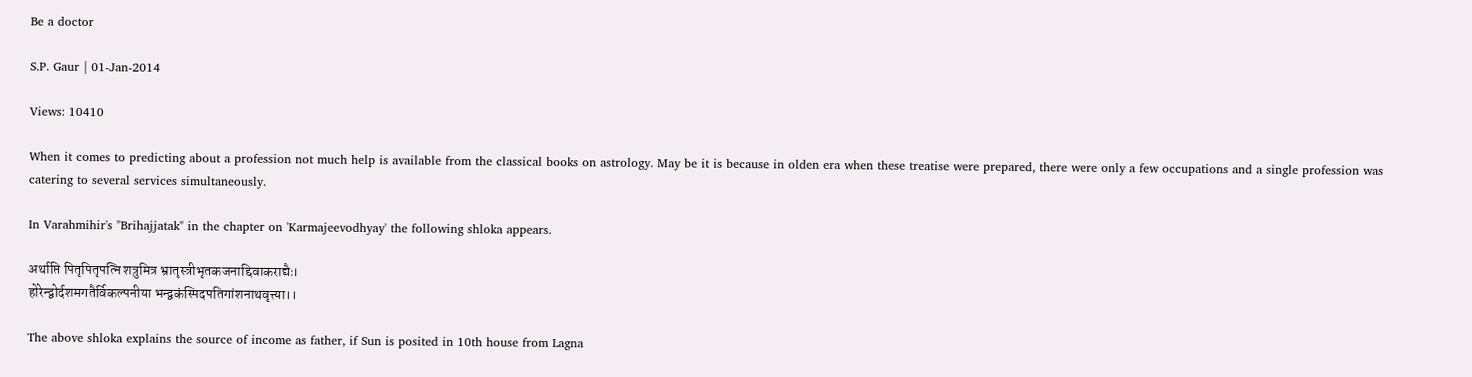Be a doctor

S.P. Gaur | 01-Jan-2014

Views: 10410

When it comes to predicting about a profession not much help is available from the classical books on astrology. May be it is because in olden era when these treatise were prepared, there were only a few occupations and a single profession was catering to several services simultaneously.

In Varahmihir's "Brihajjatak" in the chapter on 'Karmajeevodhyay' the following shloka appears.

अर्थाप्ति पितृपितृपत्नि शत्रुमित्र भ्रातृस्त्रीभृतकजनाद्दिवाकराद्यैः।
होरेन्द्वोर्दशमगतैर्विकल्पनीया भन्द्वकंस्पिदपतिगांशनाथवृत्त्या।।

The above shloka explains the source of income as father, if Sun is posited in 10th house from Lagna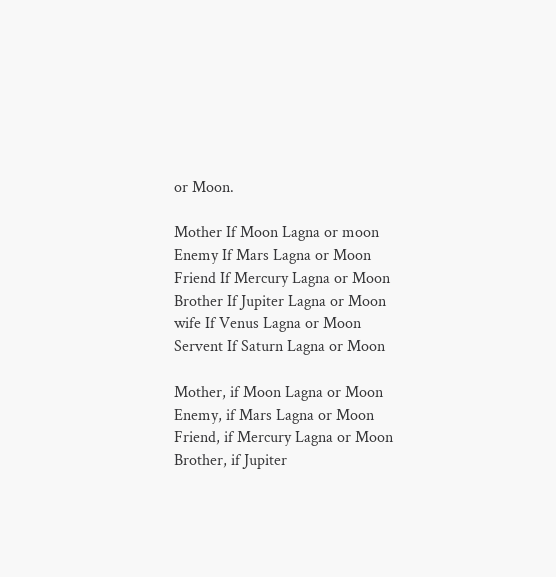or Moon.

Mother If Moon Lagna or moon
Enemy If Mars Lagna or Moon
Friend If Mercury Lagna or Moon
Brother If Jupiter Lagna or Moon
wife If Venus Lagna or Moon
Servent If Saturn Lagna or Moon

Mother, if Moon Lagna or Moon Enemy, if Mars Lagna or Moon Friend, if Mercury Lagna or Moon Brother, if Jupiter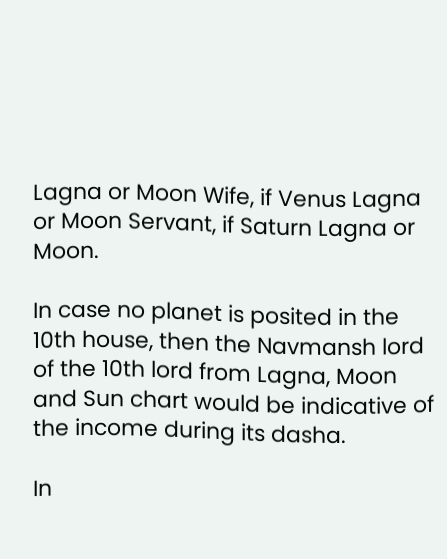Lagna or Moon Wife, if Venus Lagna or Moon Servant, if Saturn Lagna or Moon.

In case no planet is posited in the 10th house, then the Navmansh lord of the 10th lord from Lagna, Moon and Sun chart would be indicative of the income during its dasha.

In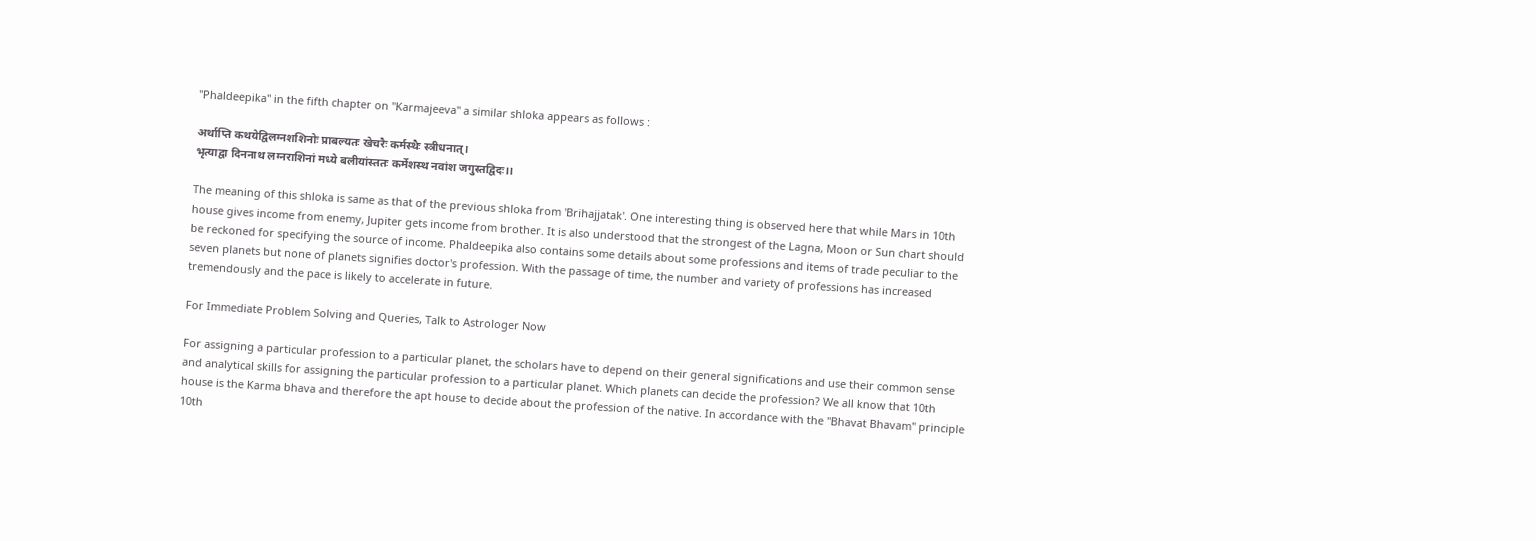"Phaldeepika" in the fifth chapter on "Karmajeeva" a similar shloka appears as follows :

अर्थाप्ति कथयेद्विलग्नशशिनोः प्राबल्यतः खेचरैः कर्मस्थैः स्त्रीधनात्।
भृत्याद्वा दिननाथ लग्नराशिनां मध्ये बलीयांस्ततः कर्मेशस्थ नवांश जगुस्तद्विदः।।

The meaning of this shloka is same as that of the previous shloka from 'Brihajjatak'. One interesting thing is observed here that while Mars in 10th house gives income from enemy, Jupiter gets income from brother. It is also understood that the strongest of the Lagna, Moon or Sun chart should be reckoned for specifying the source of income. Phaldeepika also contains some details about some professions and items of trade peculiar to the seven planets but none of planets signifies doctor's profession. With the passage of time, the number and variety of professions has increased tremendously and the pace is likely to accelerate in future.

For Immediate Problem Solving and Queries, Talk to Astrologer Now

For assigning a particular profession to a particular planet, the scholars have to depend on their general significations and use their common sense and analytical skills for assigning the particular profession to a particular planet. Which planets can decide the profession? We all know that 10th house is the Karma bhava and therefore the apt house to decide about the profession of the native. In accordance with the "Bhavat Bhavam" principle 10th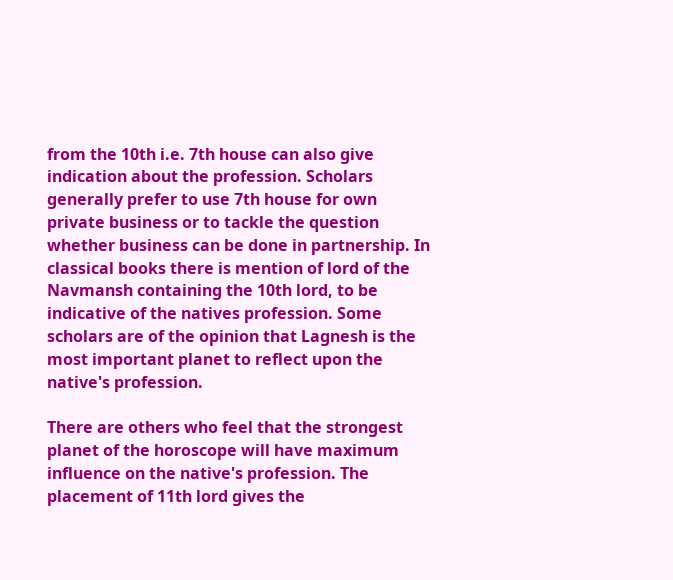from the 10th i.e. 7th house can also give indication about the profession. Scholars generally prefer to use 7th house for own private business or to tackle the question whether business can be done in partnership. In classical books there is mention of lord of the Navmansh containing the 10th lord, to be indicative of the natives profession. Some scholars are of the opinion that Lagnesh is the most important planet to reflect upon the native's profession.

There are others who feel that the strongest planet of the horoscope will have maximum influence on the native's profession. The placement of 11th lord gives the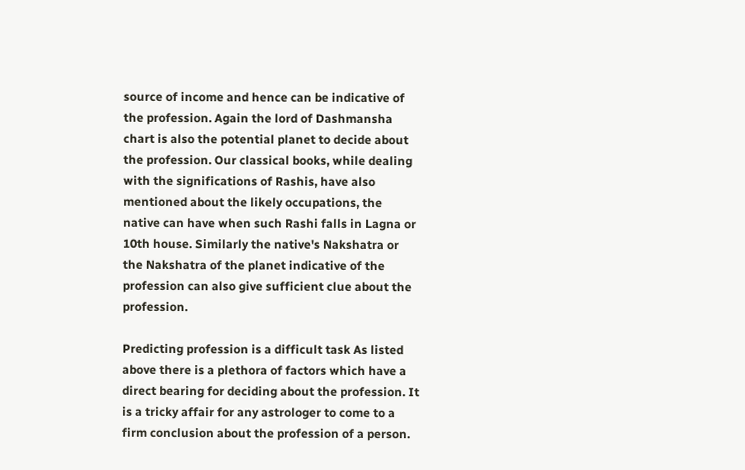source of income and hence can be indicative of the profession. Again the lord of Dashmansha chart is also the potential planet to decide about the profession. Our classical books, while dealing with the significations of Rashis, have also mentioned about the likely occupations, the native can have when such Rashi falls in Lagna or 10th house. Similarly the native's Nakshatra or the Nakshatra of the planet indicative of the profession can also give sufficient clue about the profession.

Predicting profession is a difficult task As listed above there is a plethora of factors which have a direct bearing for deciding about the profession. It is a tricky affair for any astrologer to come to a firm conclusion about the profession of a person.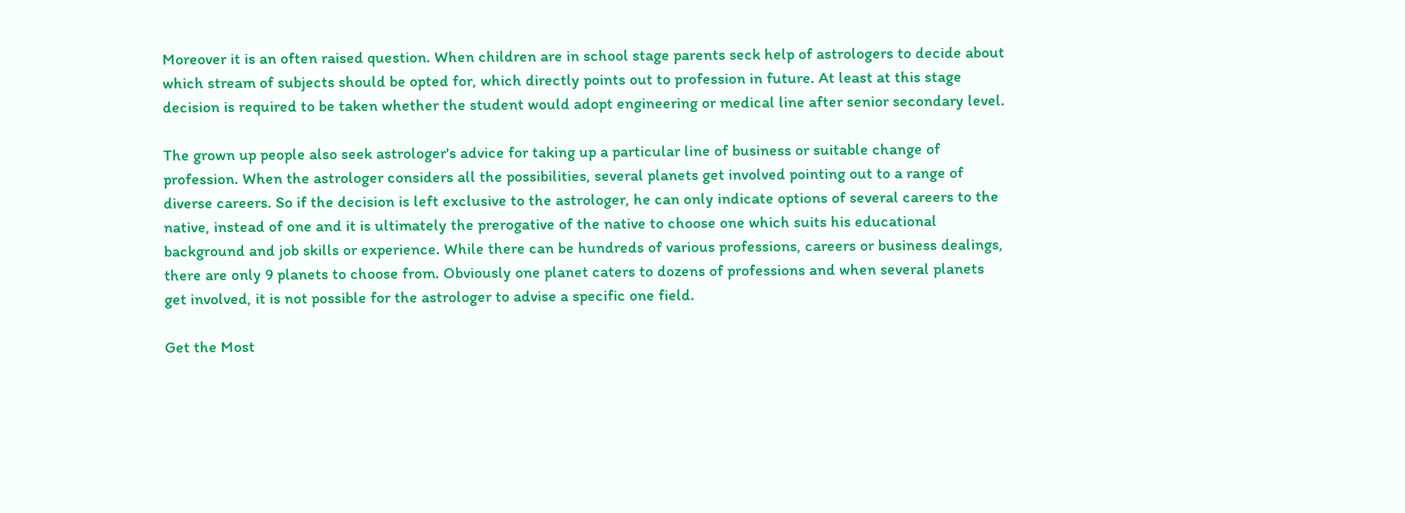Moreover it is an often raised question. When children are in school stage parents seck help of astrologers to decide about which stream of subjects should be opted for, which directly points out to profession in future. At least at this stage decision is required to be taken whether the student would adopt engineering or medical line after senior secondary level.

The grown up people also seek astrologer's advice for taking up a particular line of business or suitable change of profession. When the astrologer considers all the possibilities, several planets get involved pointing out to a range of diverse careers. So if the decision is left exclusive to the astrologer, he can only indicate options of several careers to the native, instead of one and it is ultimately the prerogative of the native to choose one which suits his educational background and job skills or experience. While there can be hundreds of various professions, careers or business dealings, there are only 9 planets to choose from. Obviously one planet caters to dozens of professions and when several planets get involved, it is not possible for the astrologer to advise a specific one field.

Get the Most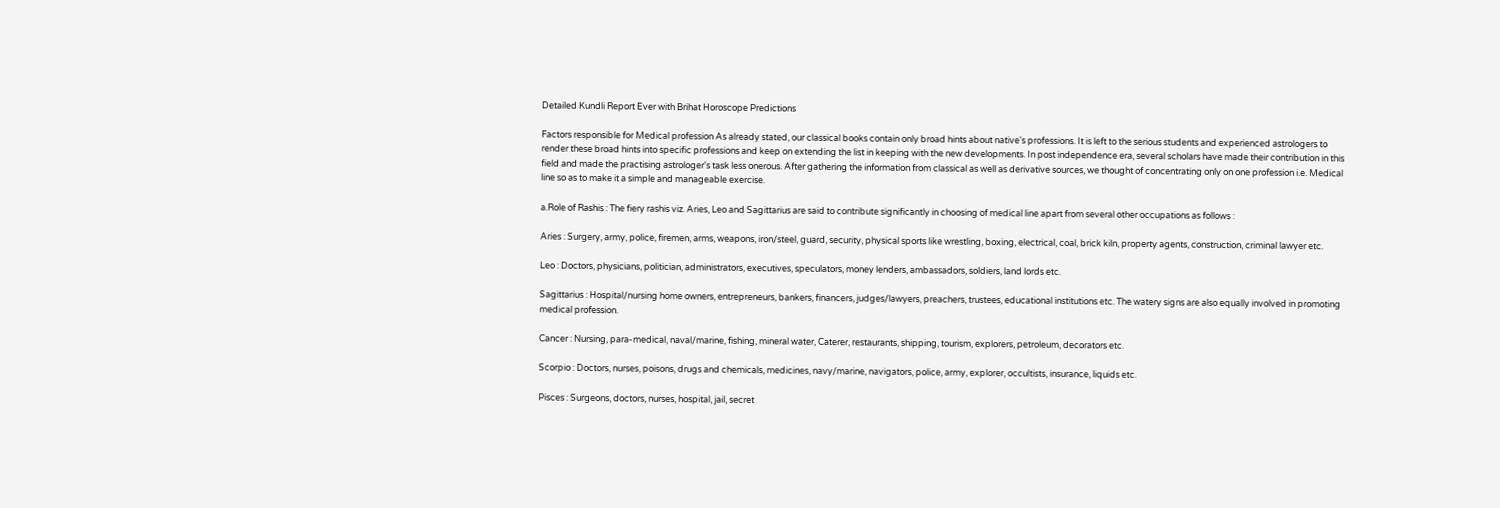Detailed Kundli Report Ever with Brihat Horoscope Predictions

Factors responsible for Medical profession As already stated, our classical books contain only broad hints about native's professions. It is left to the serious students and experienced astrologers to render these broad hints into specific professions and keep on extending the list in keeping with the new developments. In post independence era, several scholars have made their contribution in this field and made the practising astrologer's task less onerous. After gathering the information from classical as well as derivative sources, we thought of concentrating only on one profession i.e. Medical line so as to make it a simple and manageable exercise.

a.Role of Rashis : The fiery rashis viz. Aries, Leo and Sagittarius are said to contribute significantly in choosing of medical line apart from several other occupations as follows :

Aries : Surgery, army, police, firemen, arms, weapons, iron/steel, guard, security, physical sports like wrestling, boxing, electrical, coal, brick kiln, property agents, construction, criminal lawyer etc.

Leo : Doctors, physicians, politician, administrators, executives, speculators, money lenders, ambassadors, soldiers, land lords etc.

Sagittarius : Hospital/nursing home owners, entrepreneurs, bankers, financers, judges/lawyers, preachers, trustees, educational institutions etc. The watery signs are also equally involved in promoting medical profession.

Cancer : Nursing, para-medical, naval/marine, fishing, mineral water, Caterer, restaurants, shipping, tourism, explorers, petroleum, decorators etc.

Scorpio : Doctors, nurses, poisons, drugs and chemicals, medicines, navy/marine, navigators, police, army, explorer, occultists, insurance, liquids etc.

Pisces : Surgeons, doctors, nurses, hospital, jail, secret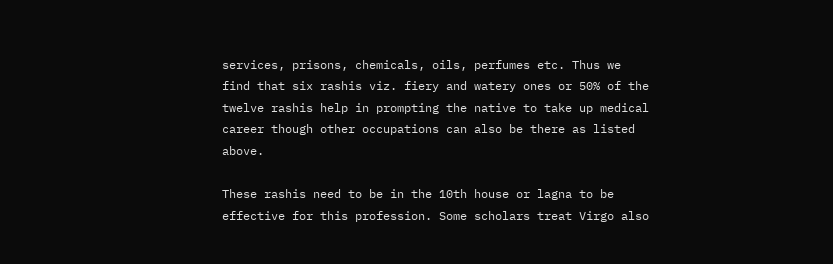services, prisons, chemicals, oils, perfumes etc. Thus we find that six rashis viz. fiery and watery ones or 50% of the twelve rashis help in prompting the native to take up medical career though other occupations can also be there as listed above.

These rashis need to be in the 10th house or lagna to be effective for this profession. Some scholars treat Virgo also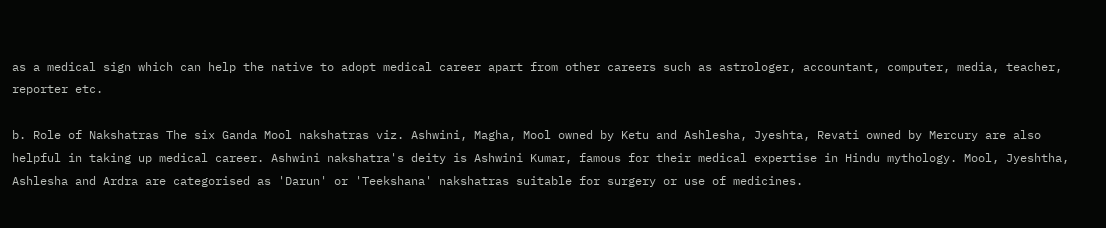as a medical sign which can help the native to adopt medical career apart from other careers such as astrologer, accountant, computer, media, teacher, reporter etc.

b. Role of Nakshatras The six Ganda Mool nakshatras viz. Ashwini, Magha, Mool owned by Ketu and Ashlesha, Jyeshta, Revati owned by Mercury are also helpful in taking up medical career. Ashwini nakshatra's deity is Ashwini Kumar, famous for their medical expertise in Hindu mythology. Mool, Jyeshtha, Ashlesha and Ardra are categorised as 'Darun' or 'Teekshana' nakshatras suitable for surgery or use of medicines.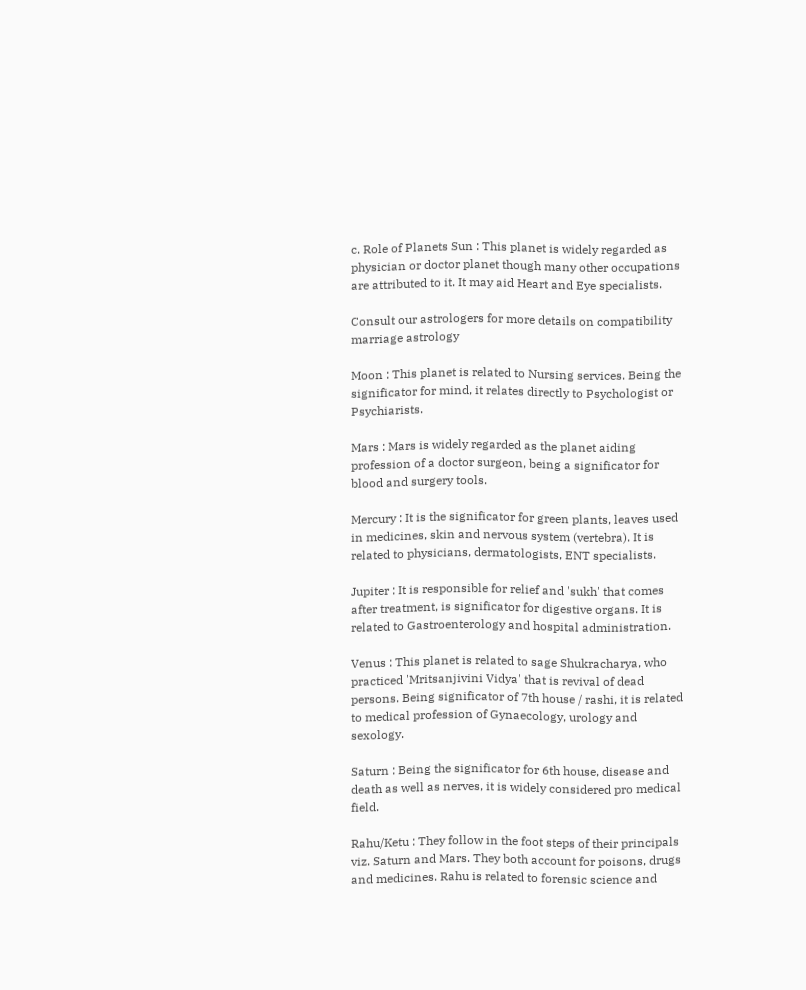c. Role of Planets Sun : This planet is widely regarded as physician or doctor planet though many other occupations are attributed to it. It may aid Heart and Eye specialists.

Consult our astrologers for more details on compatibility marriage astrology

Moon : This planet is related to Nursing services. Being the significator for mind, it relates directly to Psychologist or Psychiarists.

Mars : Mars is widely regarded as the planet aiding profession of a doctor surgeon, being a significator for blood and surgery tools.

Mercury : It is the significator for green plants, leaves used in medicines, skin and nervous system (vertebra). It is related to physicians, dermatologists, ENT specialists.

Jupiter : It is responsible for relief and 'sukh' that comes after treatment, is significator for digestive organs. It is related to Gastroenterology and hospital administration.

Venus : This planet is related to sage Shukracharya, who practiced 'Mritsanjivini Vidya' that is revival of dead persons. Being significator of 7th house / rashi, it is related to medical profession of Gynaecology, urology and sexology.

Saturn : Being the significator for 6th house, disease and death as well as nerves, it is widely considered pro medical field.

Rahu/Ketu : They follow in the foot steps of their principals viz. Saturn and Mars. They both account for poisons, drugs and medicines. Rahu is related to forensic science and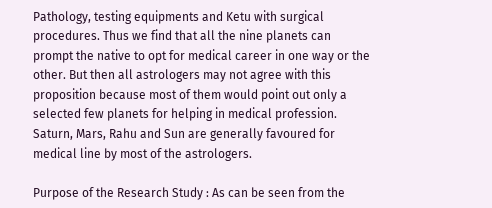Pathology, testing equipments and Ketu with surgical procedures. Thus we find that all the nine planets can prompt the native to opt for medical career in one way or the other. But then all astrologers may not agree with this proposition because most of them would point out only a selected few planets for helping in medical profession. Saturn, Mars, Rahu and Sun are generally favoured for medical line by most of the astrologers.

Purpose of the Research Study : As can be seen from the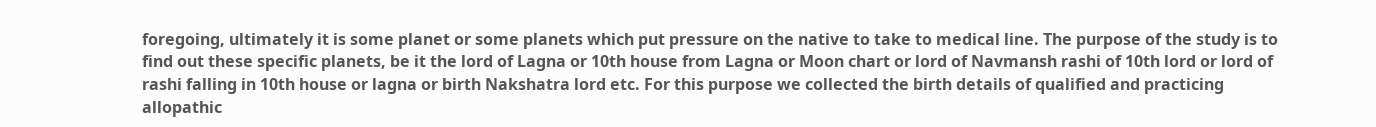foregoing, ultimately it is some planet or some planets which put pressure on the native to take to medical line. The purpose of the study is to find out these specific planets, be it the lord of Lagna or 10th house from Lagna or Moon chart or lord of Navmansh rashi of 10th lord or lord of rashi falling in 10th house or lagna or birth Nakshatra lord etc. For this purpose we collected the birth details of qualified and practicing allopathic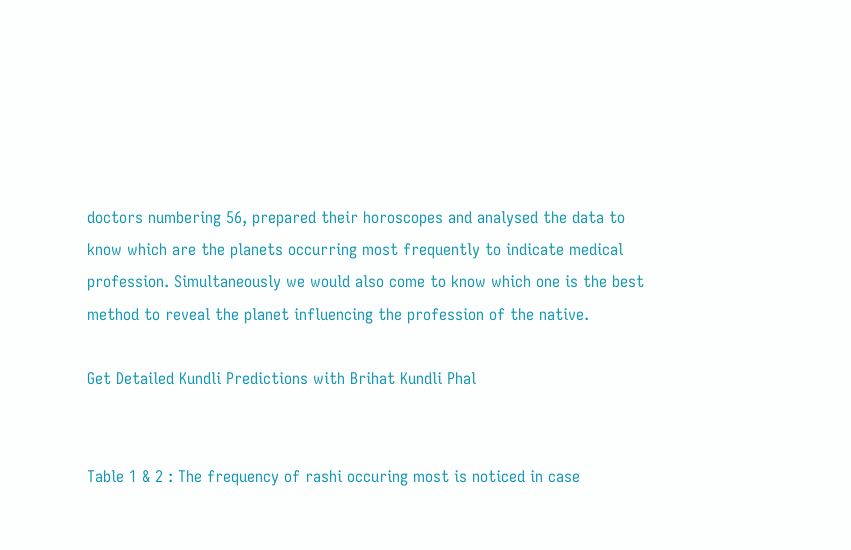doctors numbering 56, prepared their horoscopes and analysed the data to know which are the planets occurring most frequently to indicate medical profession. Simultaneously we would also come to know which one is the best method to reveal the planet influencing the profession of the native.

Get Detailed Kundli Predictions with Brihat Kundli Phal


Table 1 & 2 : The frequency of rashi occuring most is noticed in case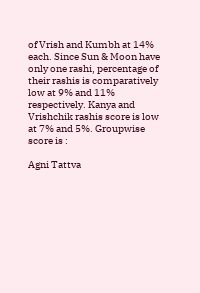of Vrish and Kumbh at 14% each. Since Sun & Moon have only one rashi, percentage of their rashis is comparatively low at 9% and 11% respectively. Kanya and Vrishchik rashis score is low at 7% and 5%. Groupwise score is :

Agni Tattva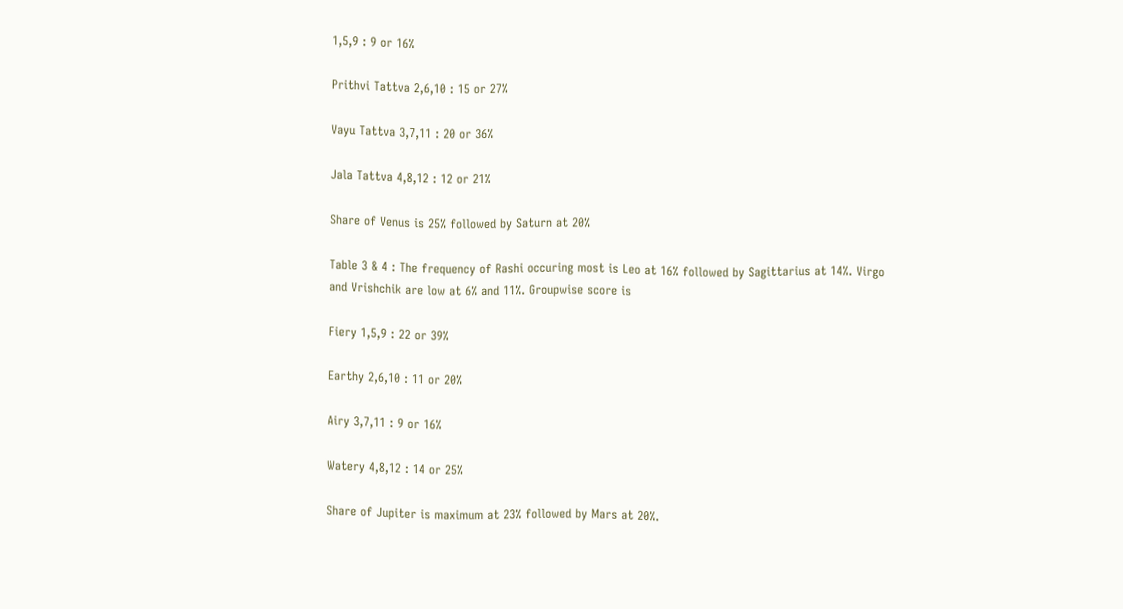1,5,9 : 9 or 16%

Prithvi Tattva 2,6,10 : 15 or 27%

Vayu Tattva 3,7,11 : 20 or 36%

Jala Tattva 4,8,12 : 12 or 21%

Share of Venus is 25% followed by Saturn at 20%

Table 3 & 4 : The frequency of Rashi occuring most is Leo at 16% followed by Sagittarius at 14%. Virgo and Vrishchik are low at 6% and 11%. Groupwise score is

Fiery 1,5,9 : 22 or 39%

Earthy 2,6,10 : 11 or 20%

Airy 3,7,11 : 9 or 16%

Watery 4,8,12 : 14 or 25%

Share of Jupiter is maximum at 23% followed by Mars at 20%.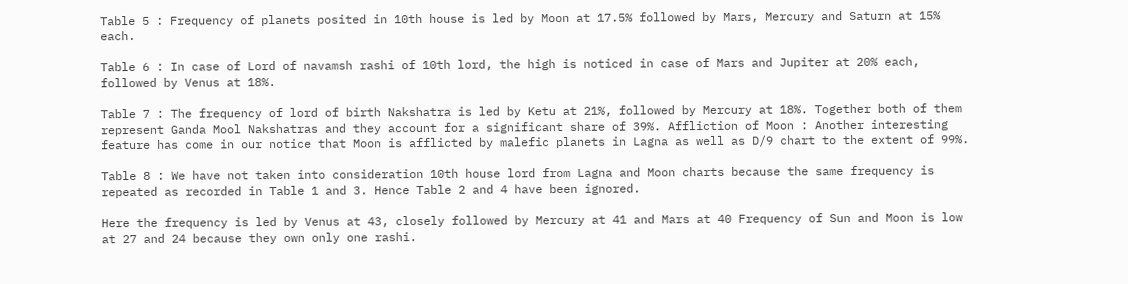Table 5 : Frequency of planets posited in 10th house is led by Moon at 17.5% followed by Mars, Mercury and Saturn at 15% each.

Table 6 : In case of Lord of navamsh rashi of 10th lord, the high is noticed in case of Mars and Jupiter at 20% each, followed by Venus at 18%.

Table 7 : The frequency of lord of birth Nakshatra is led by Ketu at 21%, followed by Mercury at 18%. Together both of them represent Ganda Mool Nakshatras and they account for a significant share of 39%. Affliction of Moon : Another interesting feature has come in our notice that Moon is afflicted by malefic planets in Lagna as well as D/9 chart to the extent of 99%.

Table 8 : We have not taken into consideration 10th house lord from Lagna and Moon charts because the same frequency is repeated as recorded in Table 1 and 3. Hence Table 2 and 4 have been ignored.

Here the frequency is led by Venus at 43, closely followed by Mercury at 41 and Mars at 40 Frequency of Sun and Moon is low at 27 and 24 because they own only one rashi.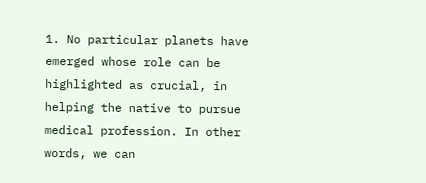1. No particular planets have emerged whose role can be highlighted as crucial, in helping the native to pursue medical profession. In other words, we can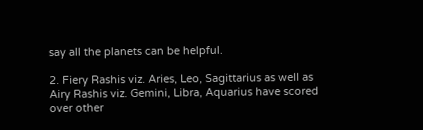say all the planets can be helpful.

2. Fiery Rashis viz. Aries, Leo, Sagittarius as well as Airy Rashis viz. Gemini, Libra, Aquarius have scored over other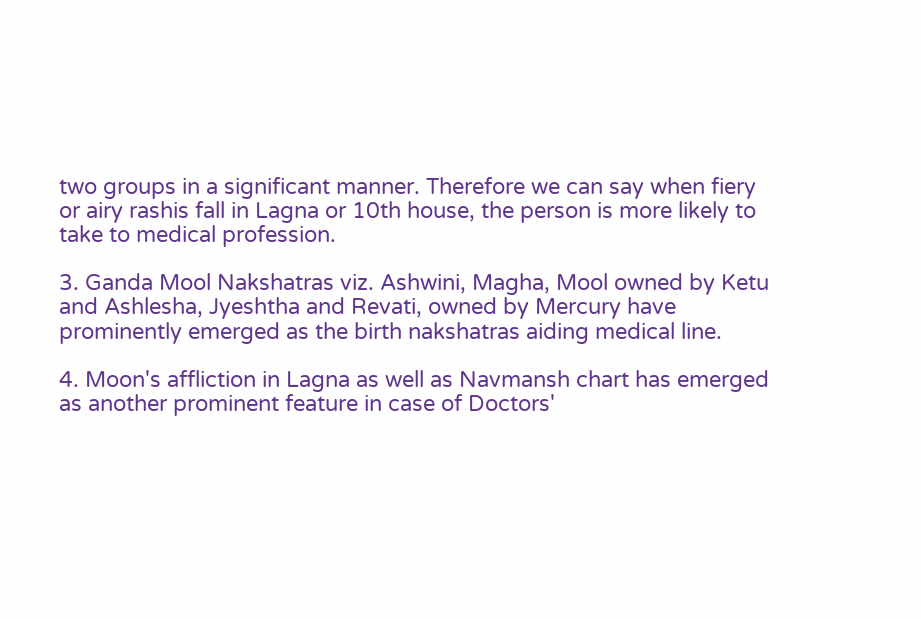two groups in a significant manner. Therefore we can say when fiery or airy rashis fall in Lagna or 10th house, the person is more likely to take to medical profession.

3. Ganda Mool Nakshatras viz. Ashwini, Magha, Mool owned by Ketu and Ashlesha, Jyeshtha and Revati, owned by Mercury have prominently emerged as the birth nakshatras aiding medical line.

4. Moon's affliction in Lagna as well as Navmansh chart has emerged as another prominent feature in case of Doctors'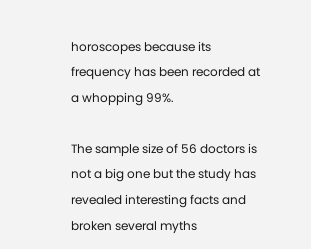horoscopes because its frequency has been recorded at a whopping 99%.

The sample size of 56 doctors is not a big one but the study has revealed interesting facts and broken several myths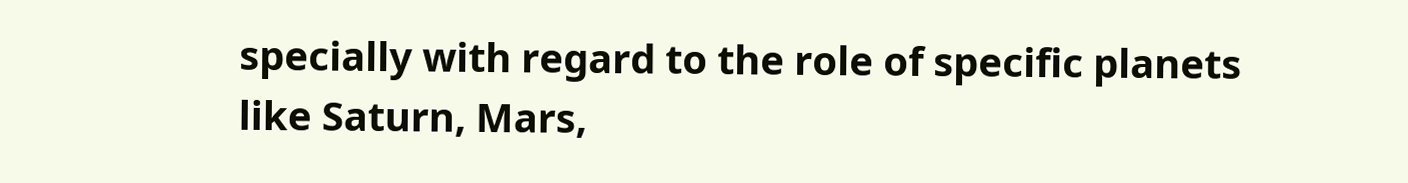specially with regard to the role of specific planets like Saturn, Mars,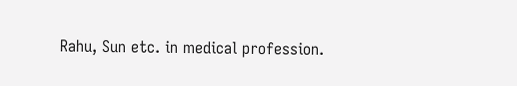Rahu, Sun etc. in medical profession.